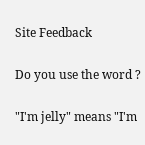Site Feedback

Do you use the word ?

"I'm jelly" means "I'm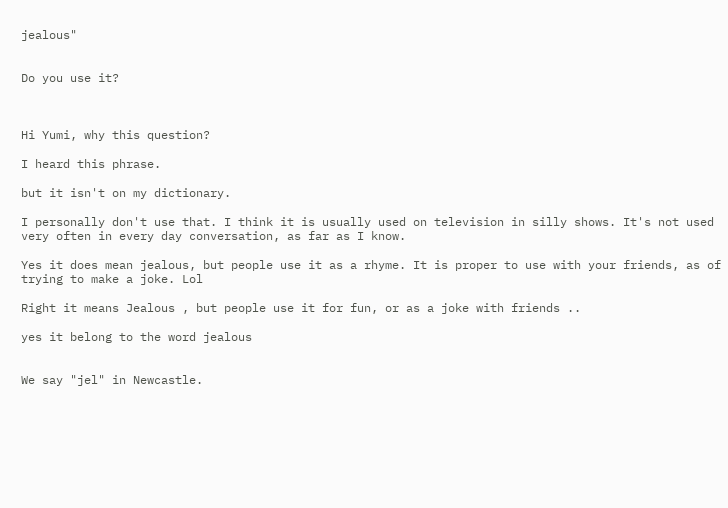jealous"


Do you use it?



Hi Yumi, why this question?

I heard this phrase.

but it isn't on my dictionary.

I personally don't use that. I think it is usually used on television in silly shows. It's not used very often in every day conversation, as far as I know.

Yes it does mean jealous, but people use it as a rhyme. It is proper to use with your friends, as of trying to make a joke. Lol

Right it means Jealous , but people use it for fun, or as a joke with friends ..

yes it belong to the word jealous


We say "jel" in Newcastle.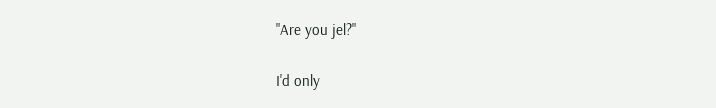"Are you jel?"

I'd only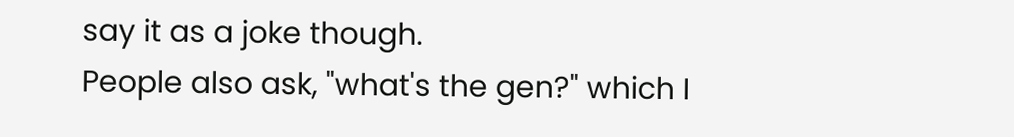say it as a joke though.
People also ask, "what's the gen?" which I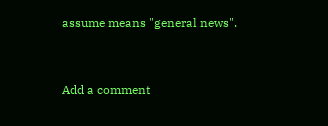assume means "general news".



Add a comment